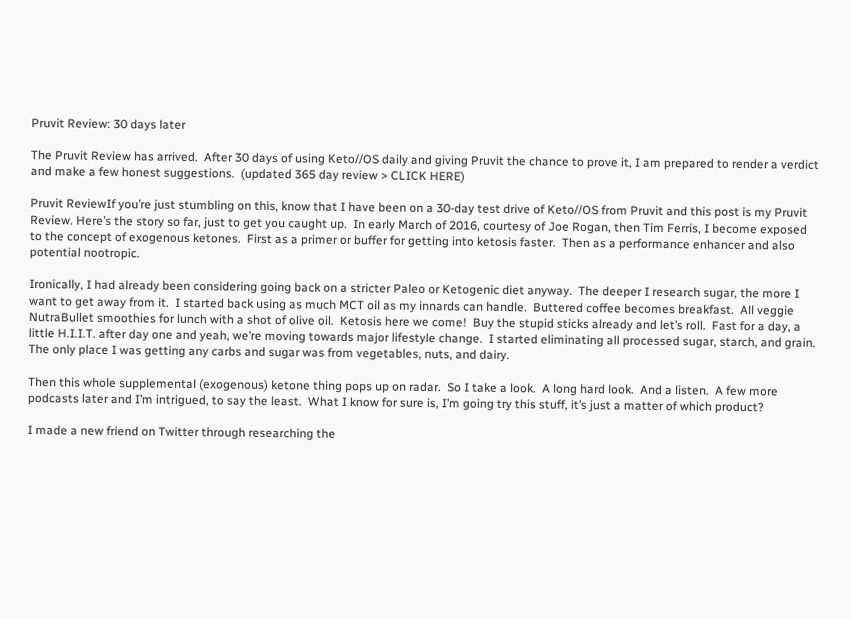Pruvit Review: 30 days later

The Pruvit Review has arrived.  After 30 days of using Keto//OS daily and giving Pruvit the chance to prove it, I am prepared to render a verdict and make a few honest suggestions.  (updated 365 day review > CLICK HERE)

Pruvit ReviewIf you’re just stumbling on this, know that I have been on a 30-day test drive of Keto//OS from Pruvit and this post is my Pruvit Review. Here’s the story so far, just to get you caught up.  In early March of 2016, courtesy of Joe Rogan, then Tim Ferris, I become exposed to the concept of exogenous ketones.  First as a primer or buffer for getting into ketosis faster.  Then as a performance enhancer and also potential nootropic.

Ironically, I had already been considering going back on a stricter Paleo or Ketogenic diet anyway.  The deeper I research sugar, the more I want to get away from it.  I started back using as much MCT oil as my innards can handle.  Buttered coffee becomes breakfast.  All veggie NutraBullet smoothies for lunch with a shot of olive oil.  Ketosis here we come!  Buy the stupid sticks already and let’s roll.  Fast for a day, a little H.I.I.T. after day one and yeah, we’re moving towards major lifestyle change.  I started eliminating all processed sugar, starch, and grain.  The only place I was getting any carbs and sugar was from vegetables, nuts, and dairy.

Then this whole supplemental (exogenous) ketone thing pops up on radar.  So I take a look.  A long hard look.  And a listen.  A few more podcasts later and I’m intrigued, to say the least.  What I know for sure is, I’m going try this stuff, it’s just a matter of which product?

I made a new friend on Twitter through researching the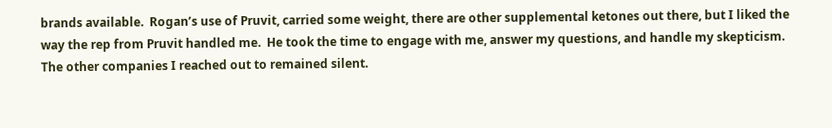brands available.  Rogan’s use of Pruvit, carried some weight, there are other supplemental ketones out there, but I liked the way the rep from Pruvit handled me.  He took the time to engage with me, answer my questions, and handle my skepticism.  The other companies I reached out to remained silent.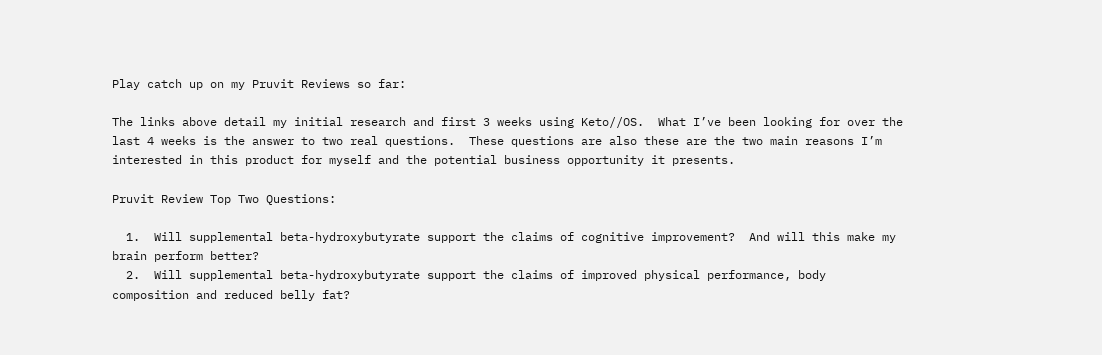Play catch up on my Pruvit Reviews so far:

The links above detail my initial research and first 3 weeks using Keto//OS.  What I’ve been looking for over the last 4 weeks is the answer to two real questions.  These questions are also these are the two main reasons I’m interested in this product for myself and the potential business opportunity it presents.

Pruvit Review Top Two Questions:

  1.  Will supplemental beta-hydroxybutyrate support the claims of cognitive improvement?  And will this make my brain perform better?
  2.  Will supplemental beta-hydroxybutyrate support the claims of improved physical performance, body composition and reduced belly fat?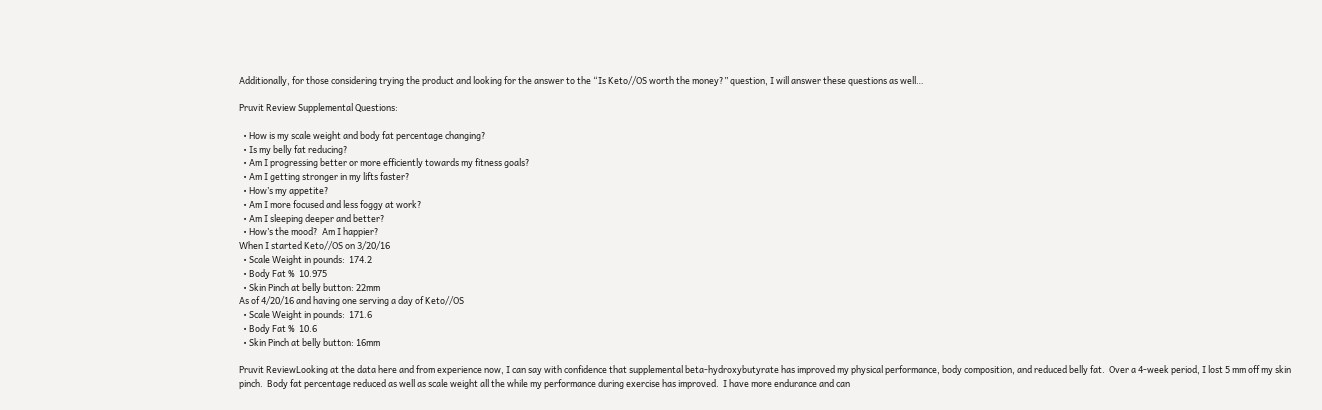Additionally, for those considering trying the product and looking for the answer to the “Is Keto//OS worth the money?” question, I will answer these questions as well…

Pruvit Review Supplemental Questions:

  • How is my scale weight and body fat percentage changing?
  • Is my belly fat reducing?
  • Am I progressing better or more efficiently towards my fitness goals?
  • Am I getting stronger in my lifts faster?
  • How’s my appetite?
  • Am I more focused and less foggy at work?
  • Am I sleeping deeper and better?
  • How’s the mood?  Am I happier?
When I started Keto//OS on 3/20/16
  • Scale Weight in pounds:  174.2
  • Body Fat %  10.975
  • Skin Pinch at belly button: 22mm
As of 4/20/16 and having one serving a day of Keto//OS
  • Scale Weight in pounds:  171.6
  • Body Fat %  10.6
  • Skin Pinch at belly button: 16mm

Pruvit ReviewLooking at the data here and from experience now, I can say with confidence that supplemental beta-hydroxybutyrate has improved my physical performance, body composition, and reduced belly fat.  Over a 4-week period, I lost 5 mm off my skin pinch.  Body fat percentage reduced as well as scale weight all the while my performance during exercise has improved.  I have more endurance and can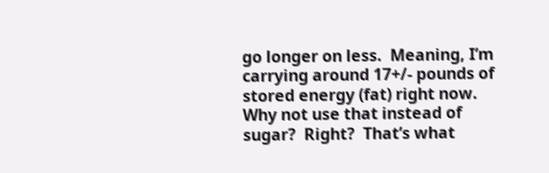go longer on less.  Meaning, I’m carrying around 17+/- pounds of stored energy (fat) right now.  Why not use that instead of sugar?  Right?  That’s what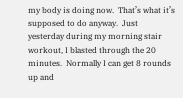my body is doing now.  That’s what it’s supposed to do anyway.  Just yesterday during my morning stair workout, I blasted through the 20 minutes.  Normally I can get 8 rounds up and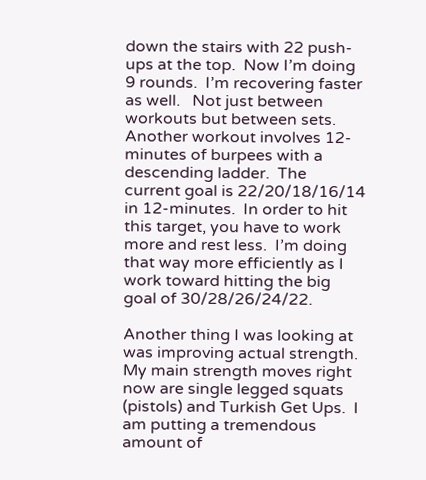down the stairs with 22 push-ups at the top.  Now I’m doing 9 rounds.  I’m recovering faster as well.   Not just between workouts but between sets.  Another workout involves 12-minutes of burpees with a descending ladder.  The current goal is 22/20/18/16/14 in 12-minutes.  In order to hit this target, you have to work more and rest less.  I’m doing that way more efficiently as I work toward hitting the big goal of 30/28/26/24/22.

Another thing I was looking at was improving actual strength.  My main strength moves right now are single legged squats (pistols) and Turkish Get Ups.  I am putting a tremendous amount of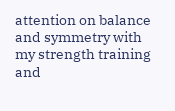attention on balance and symmetry with my strength training and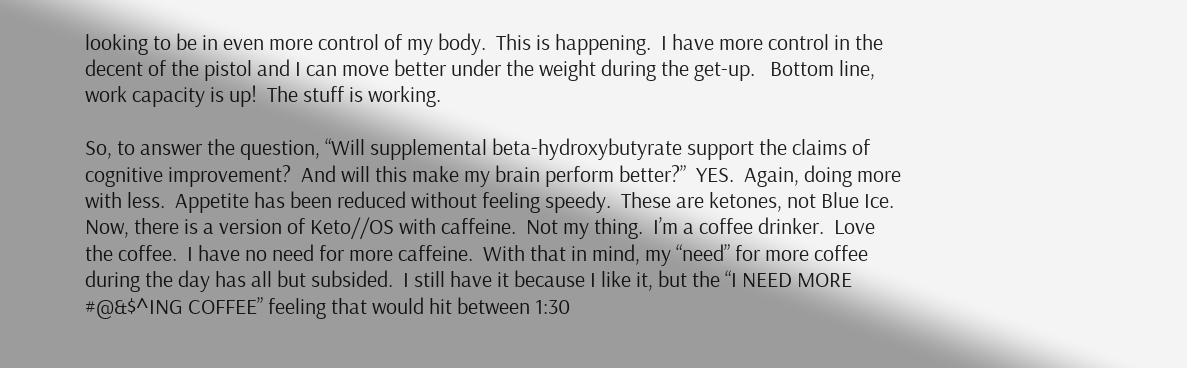looking to be in even more control of my body.  This is happening.  I have more control in the decent of the pistol and I can move better under the weight during the get-up.   Bottom line, work capacity is up!  The stuff is working.

So, to answer the question, “Will supplemental beta-hydroxybutyrate support the claims of cognitive improvement?  And will this make my brain perform better?”  YES.  Again, doing more with less.  Appetite has been reduced without feeling speedy.  These are ketones, not Blue Ice.  Now, there is a version of Keto//OS with caffeine.  Not my thing.  I’m a coffee drinker.  Love the coffee.  I have no need for more caffeine.  With that in mind, my “need” for more coffee during the day has all but subsided.  I still have it because I like it, but the “I NEED MORE #@&$^ING COFFEE” feeling that would hit between 1:30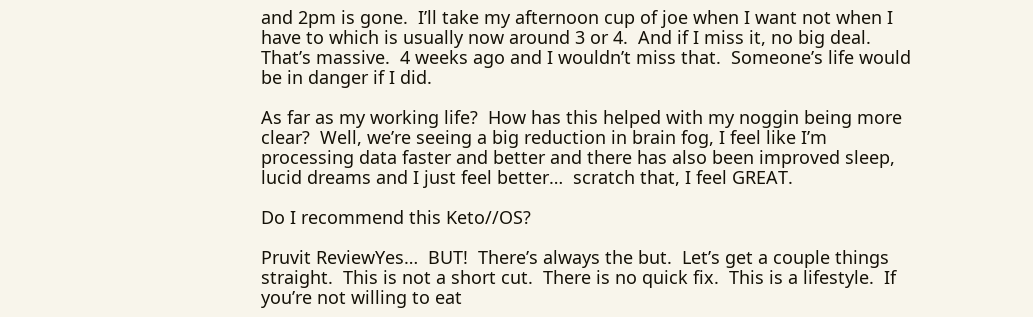and 2pm is gone.  I’ll take my afternoon cup of joe when I want not when I have to which is usually now around 3 or 4.  And if I miss it, no big deal.  That’s massive.  4 weeks ago and I wouldn’t miss that.  Someone’s life would be in danger if I did.

As far as my working life?  How has this helped with my noggin being more clear?  Well, we’re seeing a big reduction in brain fog, I feel like I’m processing data faster and better and there has also been improved sleep, lucid dreams and I just feel better…  scratch that, I feel GREAT.

Do I recommend this Keto//OS?

Pruvit ReviewYes…  BUT!  There’s always the but.  Let’s get a couple things straight.  This is not a short cut.  There is no quick fix.  This is a lifestyle.  If you’re not willing to eat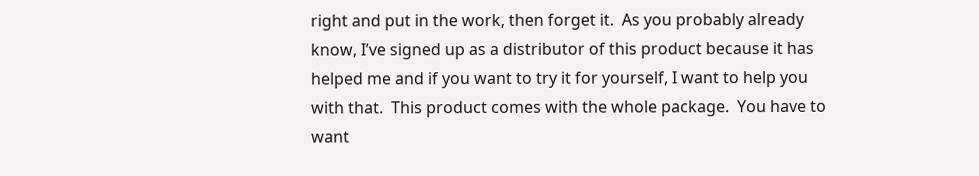right and put in the work, then forget it.  As you probably already know, I’ve signed up as a distributor of this product because it has helped me and if you want to try it for yourself, I want to help you with that.  This product comes with the whole package.  You have to want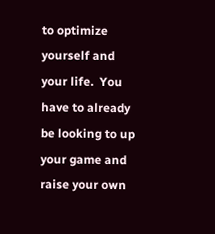to optimize yourself and your life.  You have to already be looking to up your game and raise your own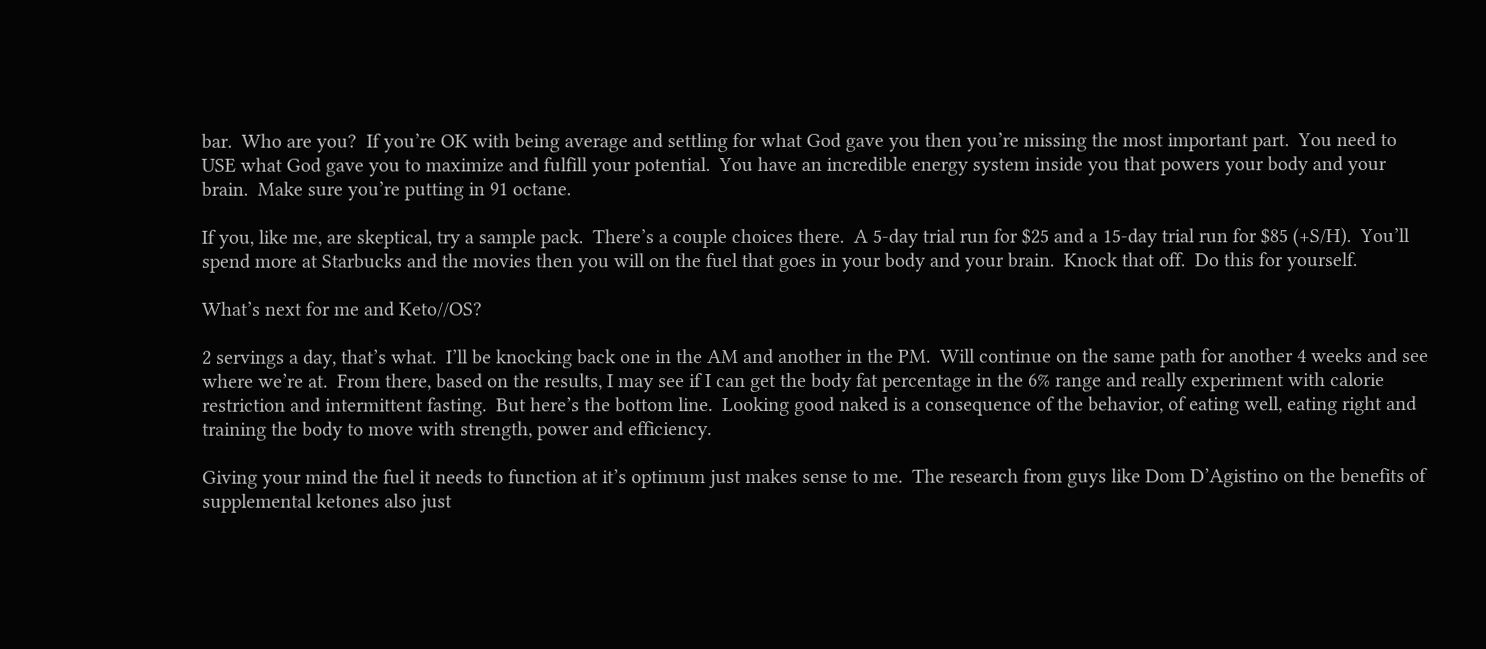bar.  Who are you?  If you’re OK with being average and settling for what God gave you then you’re missing the most important part.  You need to USE what God gave you to maximize and fulfill your potential.  You have an incredible energy system inside you that powers your body and your brain.  Make sure you’re putting in 91 octane.

If you, like me, are skeptical, try a sample pack.  There’s a couple choices there.  A 5-day trial run for $25 and a 15-day trial run for $85 (+S/H).  You’ll spend more at Starbucks and the movies then you will on the fuel that goes in your body and your brain.  Knock that off.  Do this for yourself.

What’s next for me and Keto//OS?

2 servings a day, that’s what.  I’ll be knocking back one in the AM and another in the PM.  Will continue on the same path for another 4 weeks and see where we’re at.  From there, based on the results, I may see if I can get the body fat percentage in the 6% range and really experiment with calorie restriction and intermittent fasting.  But here’s the bottom line.  Looking good naked is a consequence of the behavior, of eating well, eating right and training the body to move with strength, power and efficiency.

Giving your mind the fuel it needs to function at it’s optimum just makes sense to me.  The research from guys like Dom D’Agistino on the benefits of supplemental ketones also just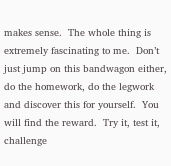makes sense.  The whole thing is extremely fascinating to me.  Don’t just jump on this bandwagon either, do the homework, do the legwork and discover this for yourself.  You will find the reward.  Try it, test it, challenge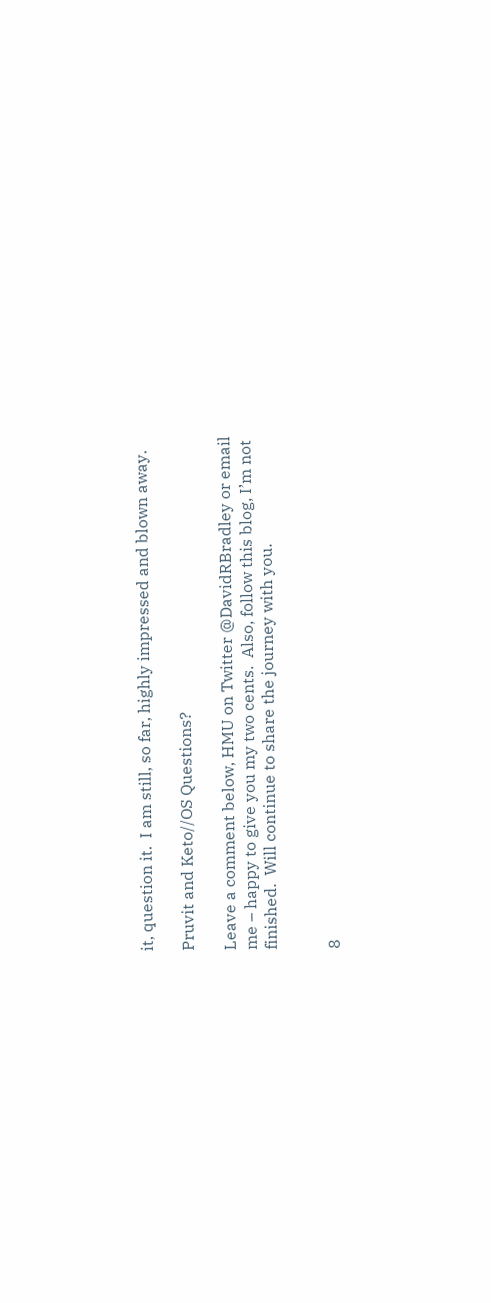it, question it.  I am still, so far, highly impressed and blown away.

Pruvit and Keto//OS Questions?

Leave a comment below, HMU on Twitter @DavidRBradley or email me – happy to give you my two cents.  Also, follow this blog, I’m not finished.  Will continue to share the journey with you.


8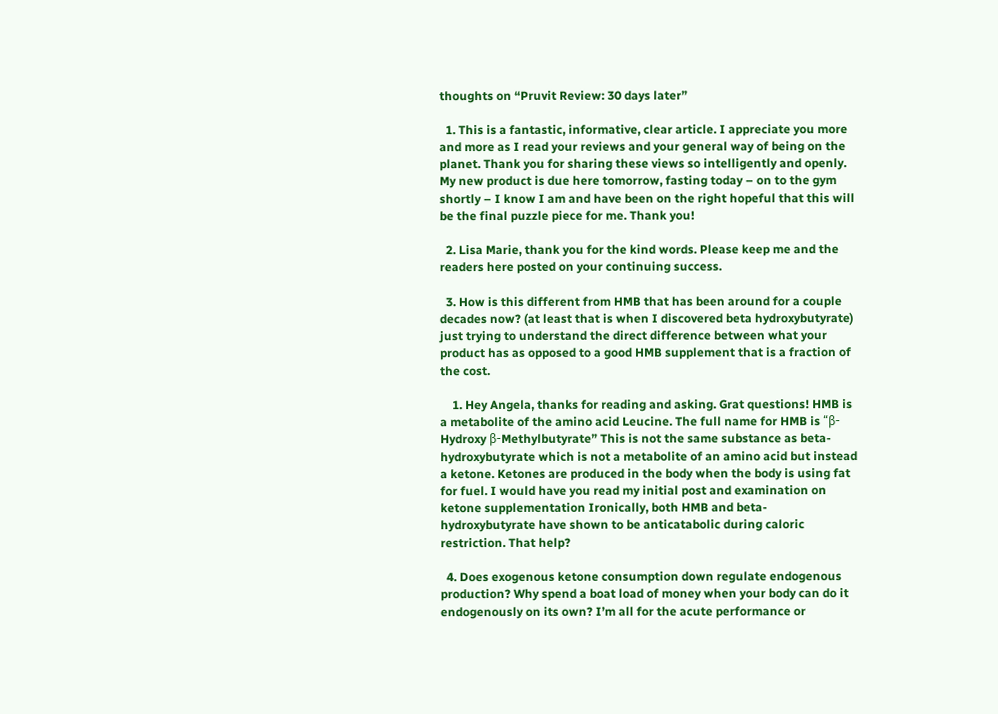thoughts on “Pruvit Review: 30 days later”

  1. This is a fantastic, informative, clear article. I appreciate you more and more as I read your reviews and your general way of being on the planet. Thank you for sharing these views so intelligently and openly. My new product is due here tomorrow, fasting today – on to the gym shortly – I know I am and have been on the right hopeful that this will be the final puzzle piece for me. Thank you!

  2. Lisa Marie, thank you for the kind words. Please keep me and the readers here posted on your continuing success.

  3. How is this different from HMB that has been around for a couple decades now? (at least that is when I discovered beta hydroxybutyrate) just trying to understand the direct difference between what your product has as opposed to a good HMB supplement that is a fraction of the cost.

    1. Hey Angela, thanks for reading and asking. Grat questions! HMB is a metabolite of the amino acid Leucine. The full name for HMB is “β-Hydroxy β-Methylbutyrate” This is not the same substance as beta-hydroxybutyrate which is not a metabolite of an amino acid but instead a ketone. Ketones are produced in the body when the body is using fat for fuel. I would have you read my initial post and examination on ketone supplementation Ironically, both HMB and beta-hydroxybutyrate have shown to be anticatabolic during caloric restriction. That help?

  4. Does exogenous ketone consumption down regulate endogenous production? Why spend a boat load of money when your body can do it endogenously on its own? I’m all for the acute performance or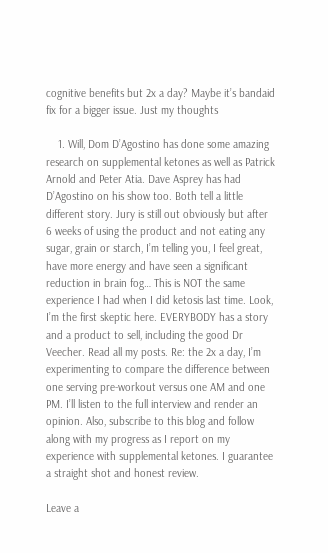cognitive benefits but 2x a day? Maybe it’s bandaid fix for a bigger issue. Just my thoughts

    1. Will, Dom D’Agostino has done some amazing research on supplemental ketones as well as Patrick Arnold and Peter Atia. Dave Asprey has had D’Agostino on his show too. Both tell a little different story. Jury is still out obviously but after 6 weeks of using the product and not eating any sugar, grain or starch, I’m telling you, I feel great, have more energy and have seen a significant reduction in brain fog… This is NOT the same experience I had when I did ketosis last time. Look, I’m the first skeptic here. EVERYBODY has a story and a product to sell, including the good Dr Veecher. Read all my posts. Re: the 2x a day, I’m experimenting to compare the difference between one serving pre-workout versus one AM and one PM. I’ll listen to the full interview and render an opinion. Also, subscribe to this blog and follow along with my progress as I report on my experience with supplemental ketones. I guarantee a straight shot and honest review.

Leave a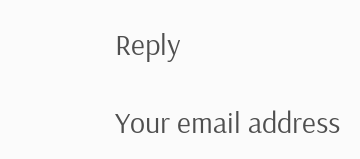Reply

Your email address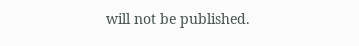will not be published.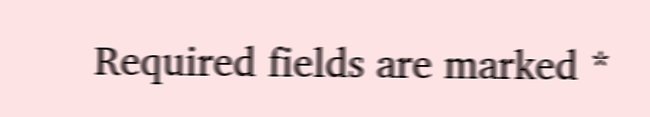Required fields are marked *